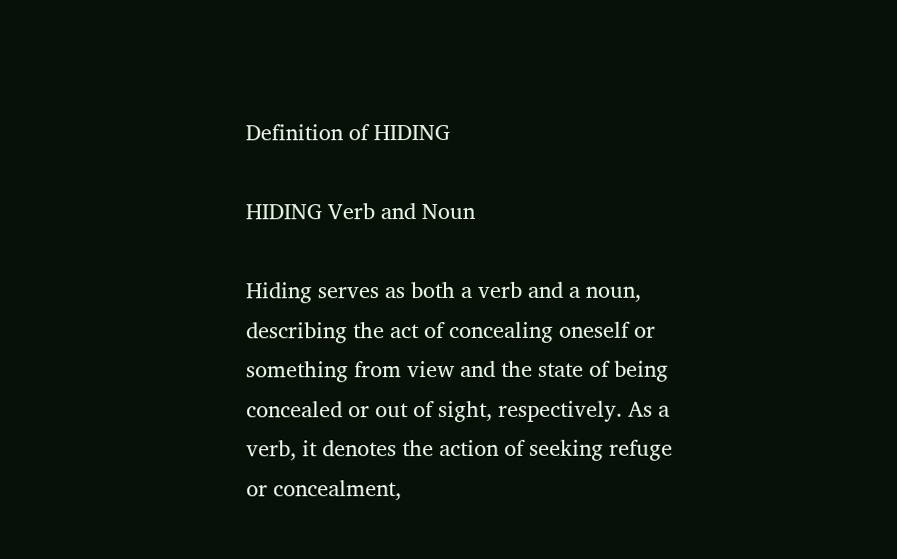Definition of HIDING

HIDING Verb and Noun

Hiding serves as both a verb and a noun, describing the act of concealing oneself or something from view and the state of being concealed or out of sight, respectively. As a verb, it denotes the action of seeking refuge or concealment,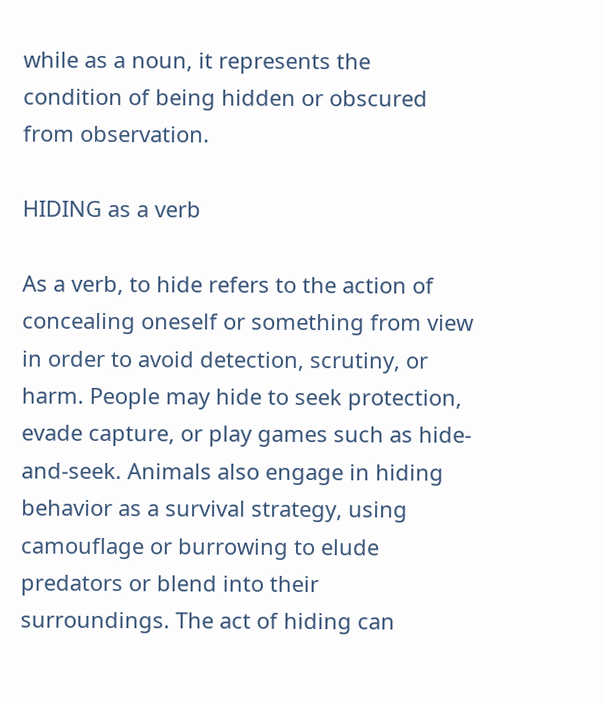while as a noun, it represents the condition of being hidden or obscured from observation.

HIDING as a verb

As a verb, to hide refers to the action of concealing oneself or something from view in order to avoid detection, scrutiny, or harm. People may hide to seek protection, evade capture, or play games such as hide-and-seek. Animals also engage in hiding behavior as a survival strategy, using camouflage or burrowing to elude predators or blend into their surroundings. The act of hiding can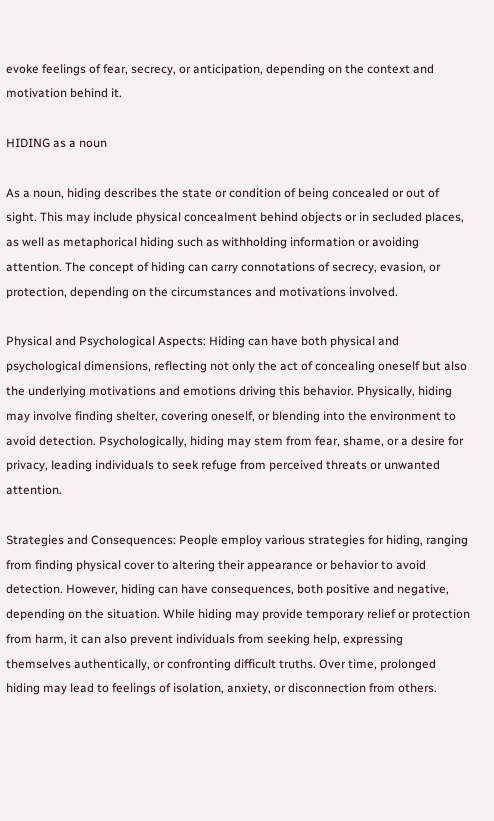evoke feelings of fear, secrecy, or anticipation, depending on the context and motivation behind it.

HIDING as a noun

As a noun, hiding describes the state or condition of being concealed or out of sight. This may include physical concealment behind objects or in secluded places, as well as metaphorical hiding such as withholding information or avoiding attention. The concept of hiding can carry connotations of secrecy, evasion, or protection, depending on the circumstances and motivations involved.

Physical and Psychological Aspects: Hiding can have both physical and psychological dimensions, reflecting not only the act of concealing oneself but also the underlying motivations and emotions driving this behavior. Physically, hiding may involve finding shelter, covering oneself, or blending into the environment to avoid detection. Psychologically, hiding may stem from fear, shame, or a desire for privacy, leading individuals to seek refuge from perceived threats or unwanted attention.

Strategies and Consequences: People employ various strategies for hiding, ranging from finding physical cover to altering their appearance or behavior to avoid detection. However, hiding can have consequences, both positive and negative, depending on the situation. While hiding may provide temporary relief or protection from harm, it can also prevent individuals from seeking help, expressing themselves authentically, or confronting difficult truths. Over time, prolonged hiding may lead to feelings of isolation, anxiety, or disconnection from others.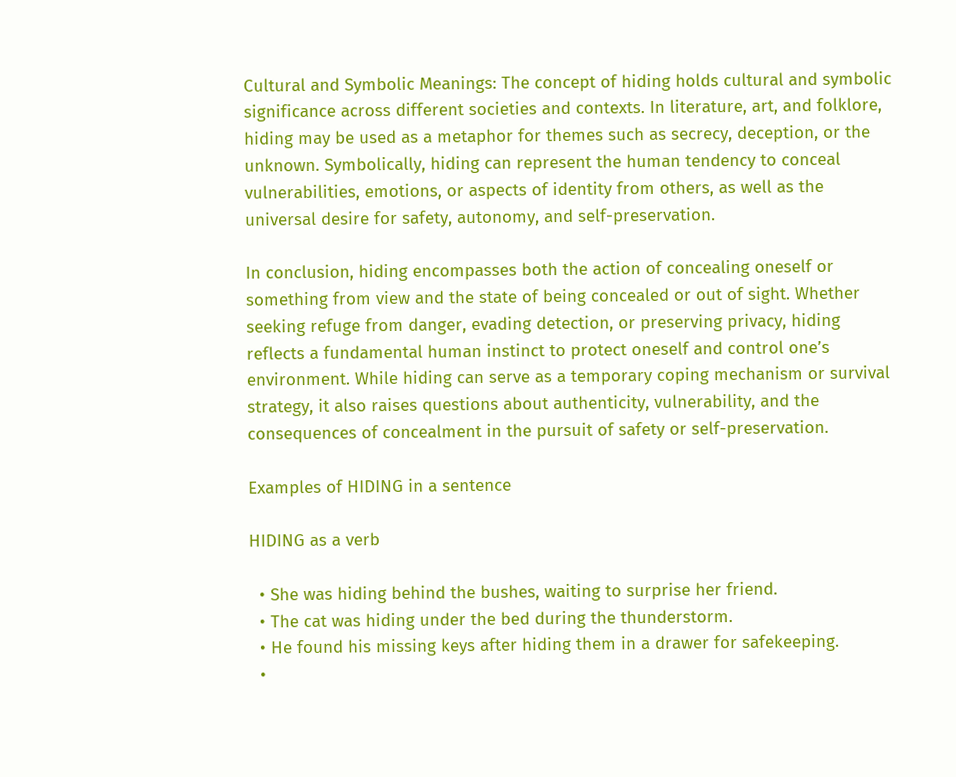Cultural and Symbolic Meanings: The concept of hiding holds cultural and symbolic significance across different societies and contexts. In literature, art, and folklore, hiding may be used as a metaphor for themes such as secrecy, deception, or the unknown. Symbolically, hiding can represent the human tendency to conceal vulnerabilities, emotions, or aspects of identity from others, as well as the universal desire for safety, autonomy, and self-preservation.

In conclusion, hiding encompasses both the action of concealing oneself or something from view and the state of being concealed or out of sight. Whether seeking refuge from danger, evading detection, or preserving privacy, hiding reflects a fundamental human instinct to protect oneself and control one’s environment. While hiding can serve as a temporary coping mechanism or survival strategy, it also raises questions about authenticity, vulnerability, and the consequences of concealment in the pursuit of safety or self-preservation.

Examples of HIDING in a sentence

HIDING as a verb

  • She was hiding behind the bushes, waiting to surprise her friend.
  • The cat was hiding under the bed during the thunderstorm.
  • He found his missing keys after hiding them in a drawer for safekeeping.
  •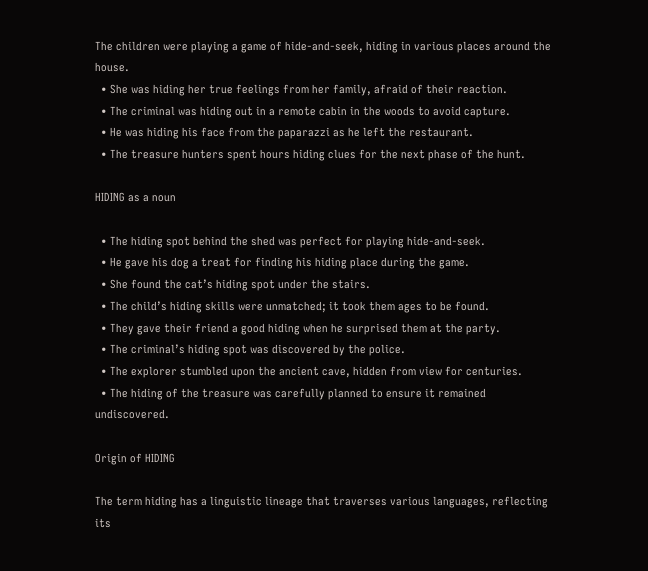The children were playing a game of hide-and-seek, hiding in various places around the house.
  • She was hiding her true feelings from her family, afraid of their reaction.
  • The criminal was hiding out in a remote cabin in the woods to avoid capture.
  • He was hiding his face from the paparazzi as he left the restaurant.
  • The treasure hunters spent hours hiding clues for the next phase of the hunt.

HIDING as a noun

  • The hiding spot behind the shed was perfect for playing hide-and-seek.
  • He gave his dog a treat for finding his hiding place during the game.
  • She found the cat’s hiding spot under the stairs.
  • The child’s hiding skills were unmatched; it took them ages to be found.
  • They gave their friend a good hiding when he surprised them at the party.
  • The criminal’s hiding spot was discovered by the police.
  • The explorer stumbled upon the ancient cave, hidden from view for centuries.
  • The hiding of the treasure was carefully planned to ensure it remained undiscovered.

Origin of HIDING

The term hiding has a linguistic lineage that traverses various languages, reflecting its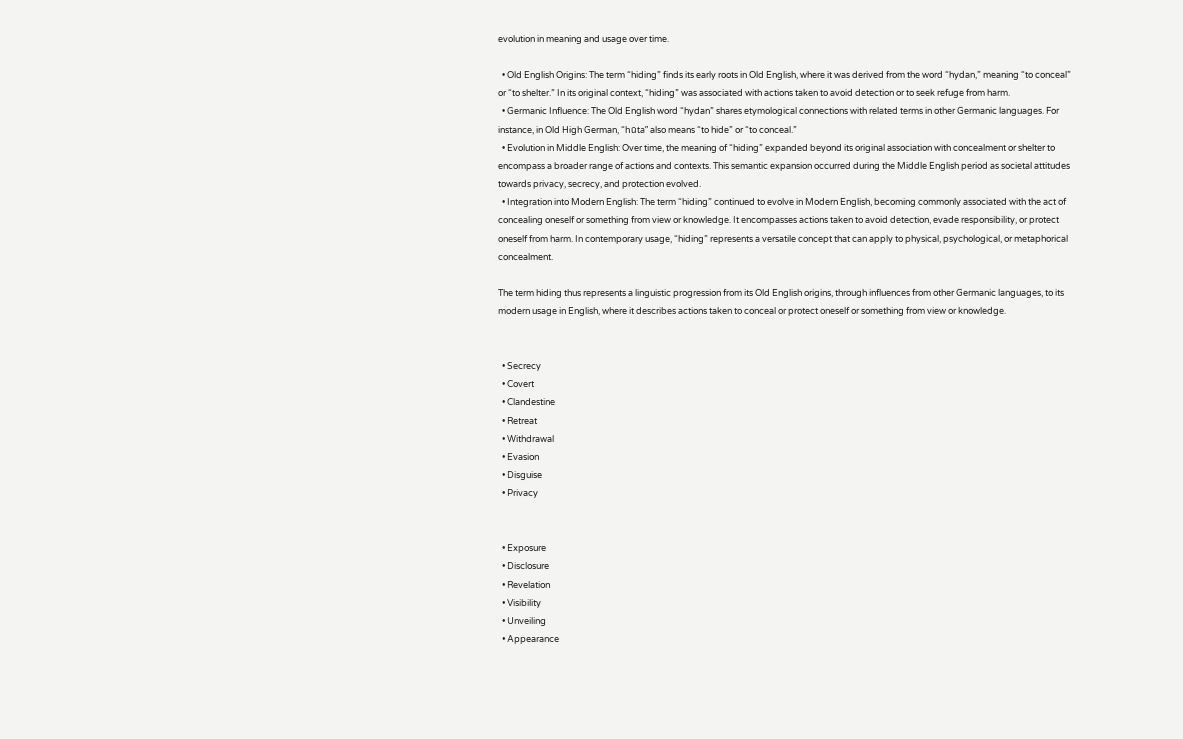evolution in meaning and usage over time.

  • Old English Origins: The term “hiding” finds its early roots in Old English, where it was derived from the word “hydan,” meaning “to conceal” or “to shelter.” In its original context, “hiding” was associated with actions taken to avoid detection or to seek refuge from harm.
  • Germanic Influence: The Old English word “hydan” shares etymological connections with related terms in other Germanic languages. For instance, in Old High German, “hūta” also means “to hide” or “to conceal.”
  • Evolution in Middle English: Over time, the meaning of “hiding” expanded beyond its original association with concealment or shelter to encompass a broader range of actions and contexts. This semantic expansion occurred during the Middle English period as societal attitudes towards privacy, secrecy, and protection evolved.
  • Integration into Modern English: The term “hiding” continued to evolve in Modern English, becoming commonly associated with the act of concealing oneself or something from view or knowledge. It encompasses actions taken to avoid detection, evade responsibility, or protect oneself from harm. In contemporary usage, “hiding” represents a versatile concept that can apply to physical, psychological, or metaphorical concealment.

The term hiding thus represents a linguistic progression from its Old English origins, through influences from other Germanic languages, to its modern usage in English, where it describes actions taken to conceal or protect oneself or something from view or knowledge.


  • Secrecy
  • Covert
  • Clandestine
  • Retreat
  • Withdrawal
  • Evasion
  • Disguise
  • Privacy


  • Exposure
  • Disclosure
  • Revelation
  • Visibility
  • Unveiling
  • Appearance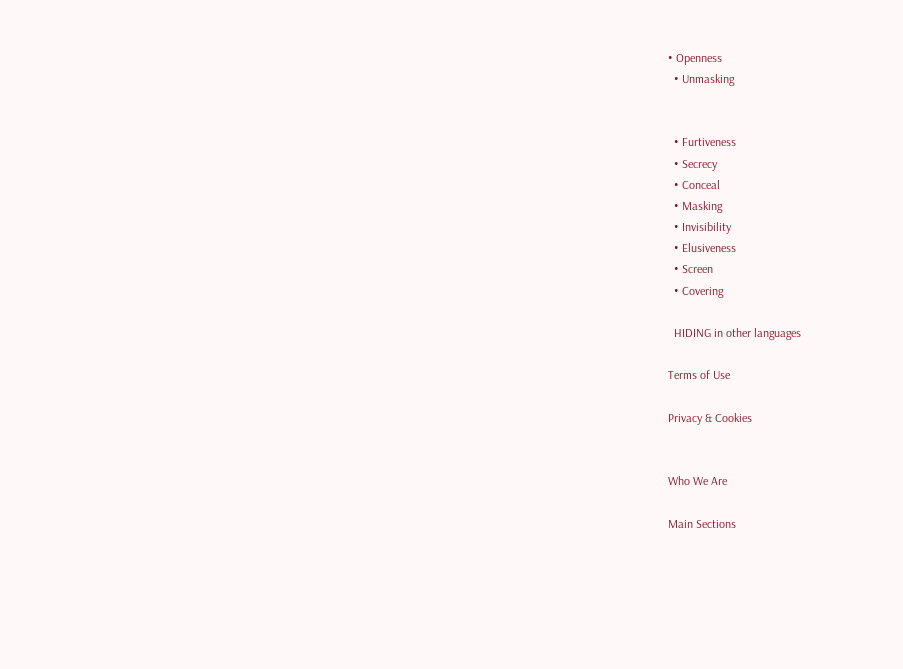• Openness
  • Unmasking


  • Furtiveness
  • Secrecy
  • Conceal
  • Masking
  • Invisibility
  • Elusiveness
  • Screen
  • Covering

  HIDING in other languages

Terms of Use

Privacy & Cookies


Who We Are

Main Sections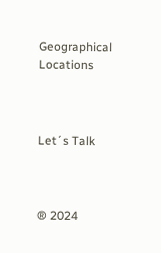Geographical Locations



Let´s Talk



® 2024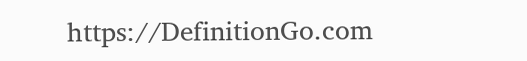https://DefinitionGo.com